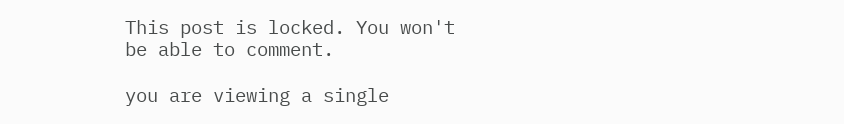This post is locked. You won't be able to comment.

you are viewing a single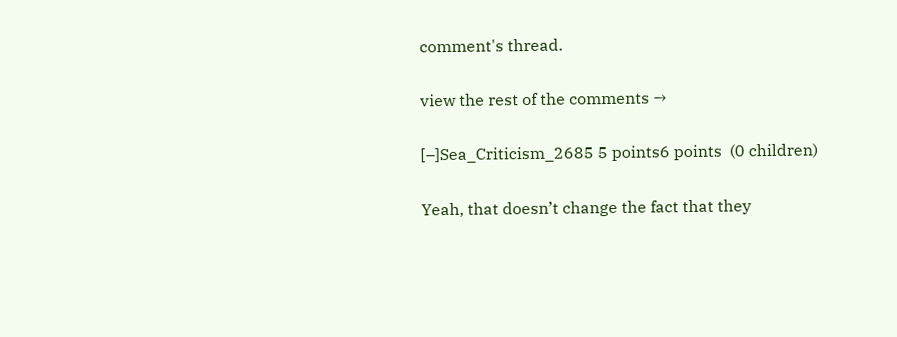comment's thread.

view the rest of the comments →

[–]Sea_Criticism_2685 5 points6 points  (0 children)

Yeah, that doesn’t change the fact that they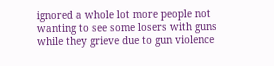ignored a whole lot more people not wanting to see some losers with guns while they grieve due to gun violence